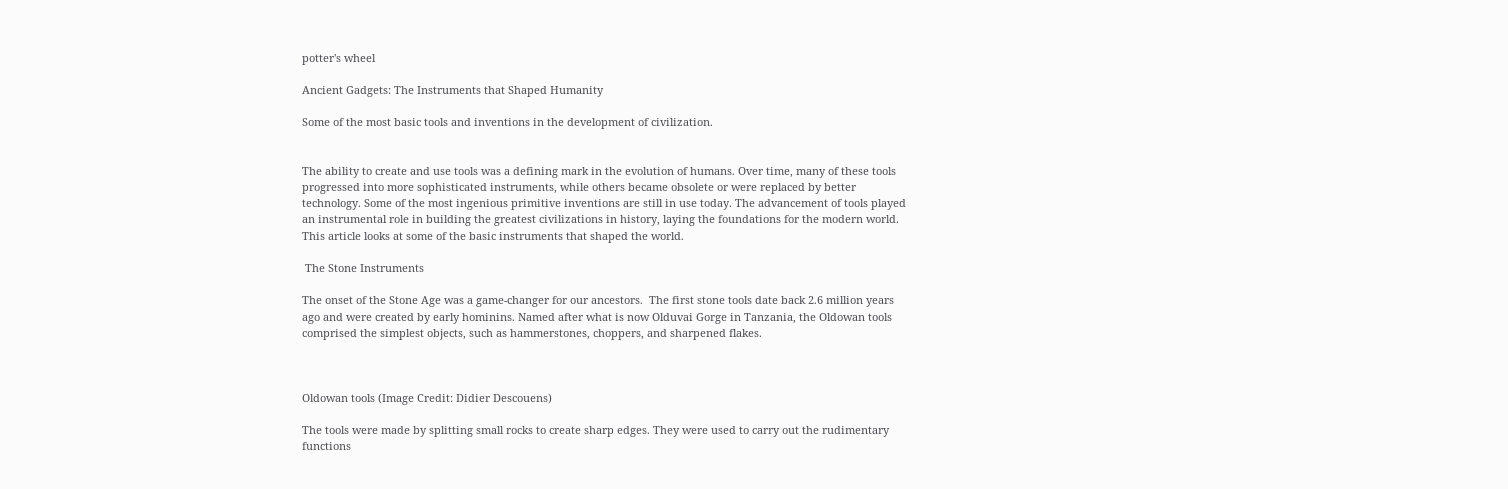potter's wheel

Ancient Gadgets: The Instruments that Shaped Humanity

Some of the most basic tools and inventions in the development of civilization.


The ability to create and use tools was a defining mark in the evolution of humans. Over time, many of these tools progressed into more sophisticated instruments, while others became obsolete or were replaced by better technology. Some of the most ingenious primitive inventions are still in use today. The advancement of tools played an instrumental role in building the greatest civilizations in history, laying the foundations for the modern world. This article looks at some of the basic instruments that shaped the world.

 The Stone Instruments

The onset of the Stone Age was a game-changer for our ancestors.  The first stone tools date back 2.6 million years ago and were created by early hominins. Named after what is now Olduvai Gorge in Tanzania, the Oldowan tools comprised the simplest objects, such as hammerstones, choppers, and sharpened flakes.



Oldowan tools (Image Credit: Didier Descouens)

The tools were made by splitting small rocks to create sharp edges. They were used to carry out the rudimentary functions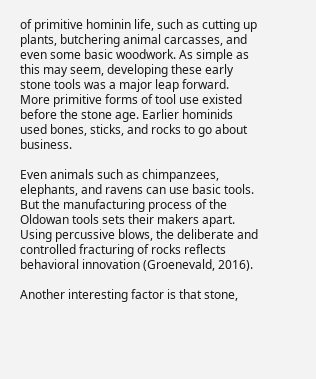of primitive hominin life, such as cutting up plants, butchering animal carcasses, and even some basic woodwork. As simple as this may seem, developing these early stone tools was a major leap forward. More primitive forms of tool use existed before the stone age. Earlier hominids used bones, sticks, and rocks to go about business.

Even animals such as chimpanzees, elephants, and ravens can use basic tools. But the manufacturing process of the Oldowan tools sets their makers apart. Using percussive blows, the deliberate and controlled fracturing of rocks reflects behavioral innovation (Groenevald, 2016).

Another interesting factor is that stone,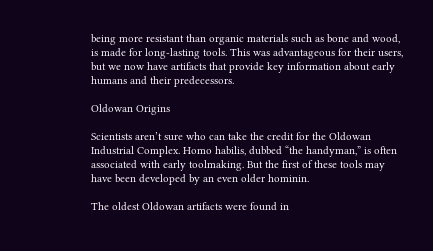being more resistant than organic materials such as bone and wood, is made for long-lasting tools. This was advantageous for their users, but we now have artifacts that provide key information about early humans and their predecessors.

Oldowan Origins

Scientists aren’t sure who can take the credit for the Oldowan Industrial Complex. Homo habilis, dubbed “the handyman,” is often associated with early toolmaking. But the first of these tools may have been developed by an even older hominin.

The oldest Oldowan artifacts were found in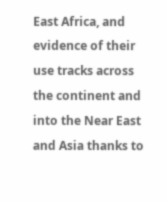East Africa, and evidence of their use tracks across the continent and into the Near East and Asia thanks to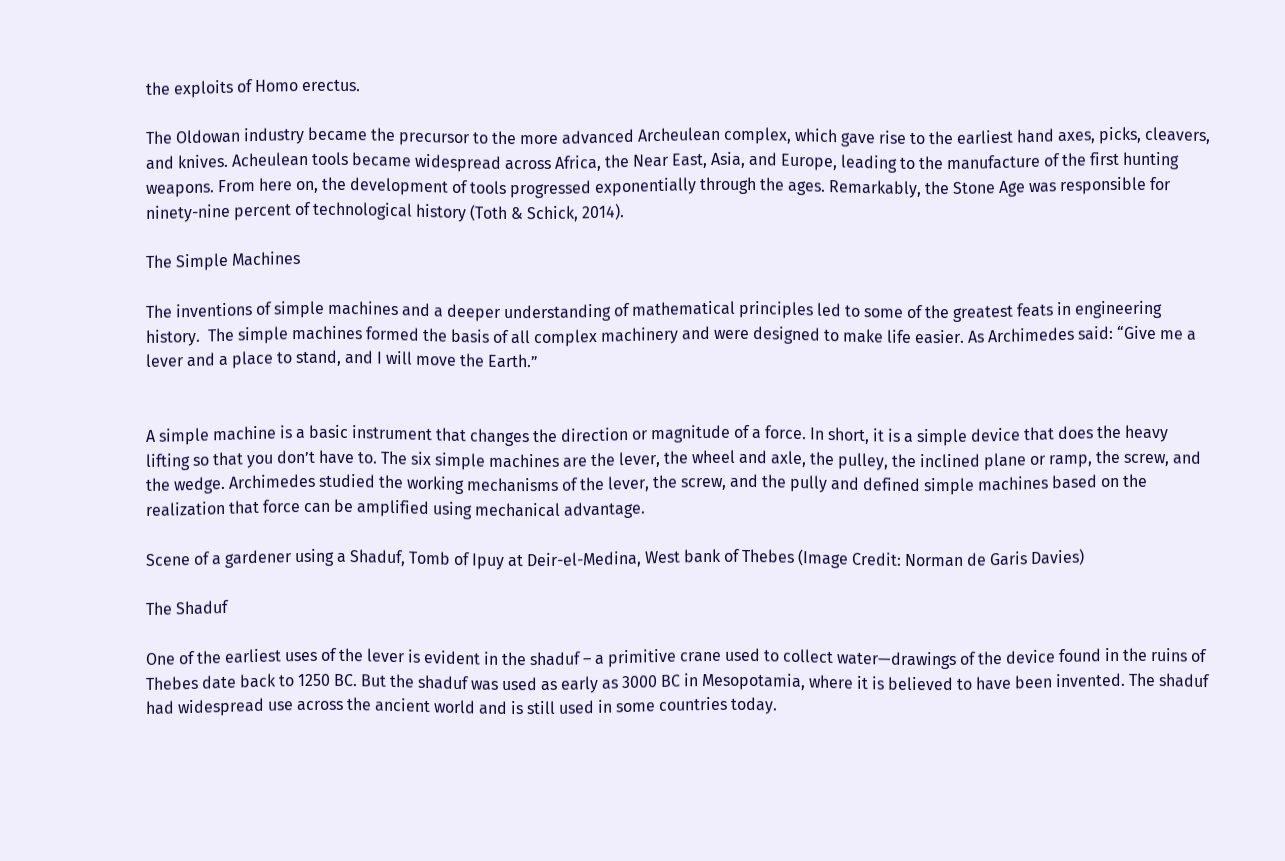the exploits of Homo erectus.

The Oldowan industry became the precursor to the more advanced Archeulean complex, which gave rise to the earliest hand axes, picks, cleavers, and knives. Acheulean tools became widespread across Africa, the Near East, Asia, and Europe, leading to the manufacture of the first hunting weapons. From here on, the development of tools progressed exponentially through the ages. Remarkably, the Stone Age was responsible for ninety-nine percent of technological history (Toth & Schick, 2014).

The Simple Machines

The inventions of simple machines and a deeper understanding of mathematical principles led to some of the greatest feats in engineering history.  The simple machines formed the basis of all complex machinery and were designed to make life easier. As Archimedes said: “Give me a lever and a place to stand, and I will move the Earth.”


A simple machine is a basic instrument that changes the direction or magnitude of a force. In short, it is a simple device that does the heavy lifting so that you don’t have to. The six simple machines are the lever, the wheel and axle, the pulley, the inclined plane or ramp, the screw, and the wedge. Archimedes studied the working mechanisms of the lever, the screw, and the pully and defined simple machines based on the realization that force can be amplified using mechanical advantage.

Scene of a gardener using a Shaduf, Tomb of Ipuy at Deir-el-Medina, West bank of Thebes (Image Credit: Norman de Garis Davies)

The Shaduf

One of the earliest uses of the lever is evident in the shaduf – a primitive crane used to collect water—drawings of the device found in the ruins of Thebes date back to 1250 BC. But the shaduf was used as early as 3000 BC in Mesopotamia, where it is believed to have been invented. The shaduf had widespread use across the ancient world and is still used in some countries today.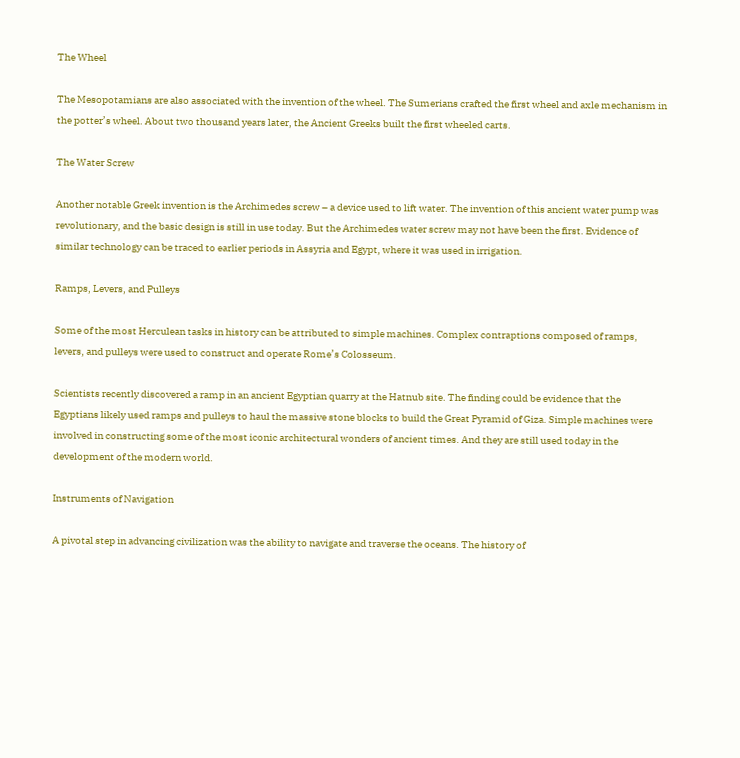The Wheel

The Mesopotamians are also associated with the invention of the wheel. The Sumerians crafted the first wheel and axle mechanism in the potter’s wheel. About two thousand years later, the Ancient Greeks built the first wheeled carts.

The Water Screw

Another notable Greek invention is the Archimedes screw – a device used to lift water. The invention of this ancient water pump was revolutionary, and the basic design is still in use today. But the Archimedes water screw may not have been the first. Evidence of similar technology can be traced to earlier periods in Assyria and Egypt, where it was used in irrigation.

Ramps, Levers, and Pulleys

Some of the most Herculean tasks in history can be attributed to simple machines. Complex contraptions composed of ramps, levers, and pulleys were used to construct and operate Rome’s Colosseum.

Scientists recently discovered a ramp in an ancient Egyptian quarry at the Hatnub site. The finding could be evidence that the Egyptians likely used ramps and pulleys to haul the massive stone blocks to build the Great Pyramid of Giza. Simple machines were involved in constructing some of the most iconic architectural wonders of ancient times. And they are still used today in the development of the modern world.

Instruments of Navigation

A pivotal step in advancing civilization was the ability to navigate and traverse the oceans. The history of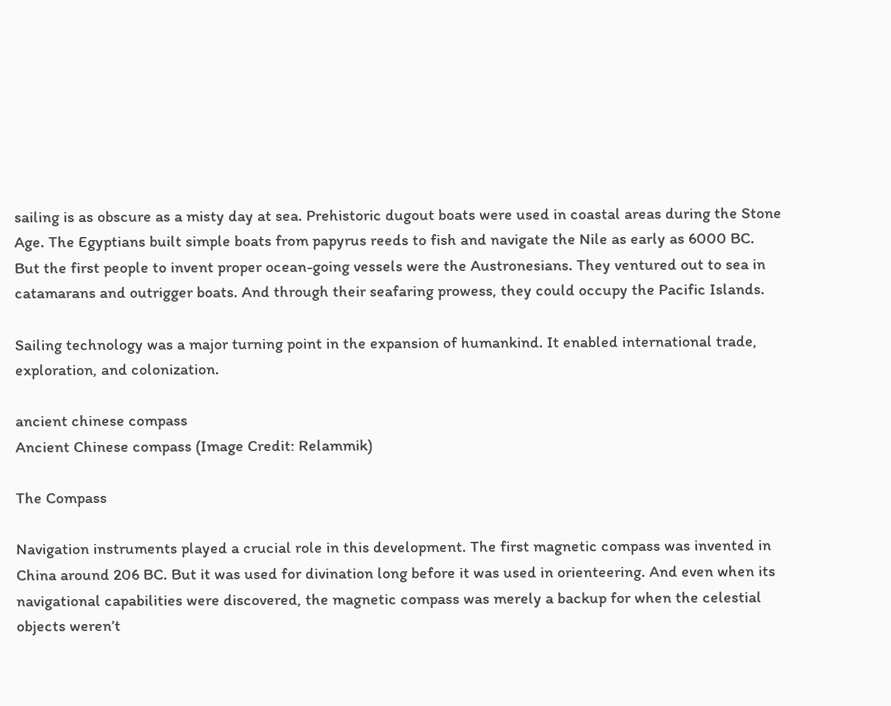sailing is as obscure as a misty day at sea. Prehistoric dugout boats were used in coastal areas during the Stone Age. The Egyptians built simple boats from papyrus reeds to fish and navigate the Nile as early as 6000 BC. But the first people to invent proper ocean-going vessels were the Austronesians. They ventured out to sea in catamarans and outrigger boats. And through their seafaring prowess, they could occupy the Pacific Islands.

Sailing technology was a major turning point in the expansion of humankind. It enabled international trade, exploration, and colonization.

ancient chinese compass
Ancient Chinese compass (Image Credit: Relammik)

The Compass

Navigation instruments played a crucial role in this development. The first magnetic compass was invented in China around 206 BC. But it was used for divination long before it was used in orienteering. And even when its navigational capabilities were discovered, the magnetic compass was merely a backup for when the celestial objects weren’t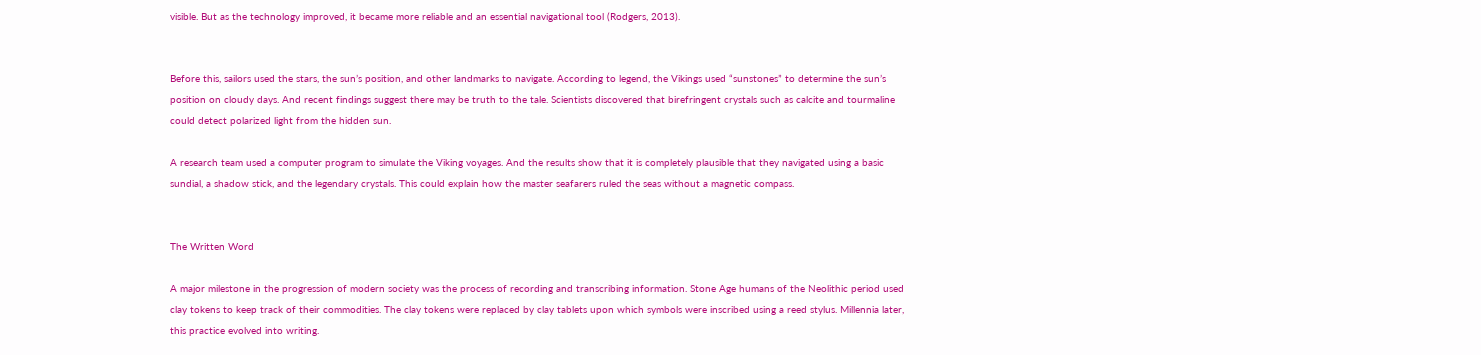visible. But as the technology improved, it became more reliable and an essential navigational tool (Rodgers, 2013).


Before this, sailors used the stars, the sun’s position, and other landmarks to navigate. According to legend, the Vikings used “sunstones” to determine the sun’s position on cloudy days. And recent findings suggest there may be truth to the tale. Scientists discovered that birefringent crystals such as calcite and tourmaline could detect polarized light from the hidden sun.

A research team used a computer program to simulate the Viking voyages. And the results show that it is completely plausible that they navigated using a basic sundial, a shadow stick, and the legendary crystals. This could explain how the master seafarers ruled the seas without a magnetic compass.


The Written Word

A major milestone in the progression of modern society was the process of recording and transcribing information. Stone Age humans of the Neolithic period used clay tokens to keep track of their commodities. The clay tokens were replaced by clay tablets upon which symbols were inscribed using a reed stylus. Millennia later, this practice evolved into writing.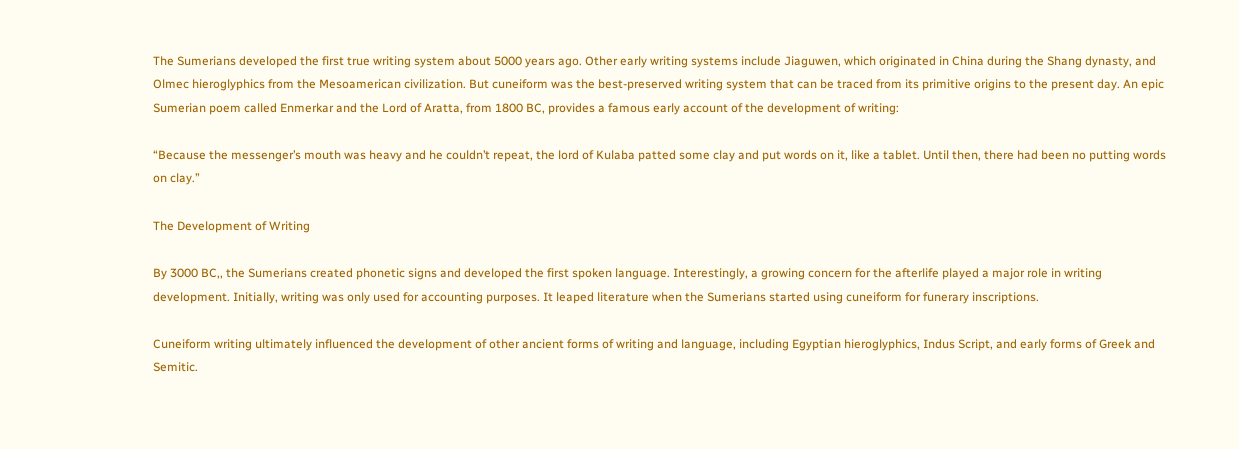The Sumerians developed the first true writing system about 5000 years ago. Other early writing systems include Jiaguwen, which originated in China during the Shang dynasty, and Olmec hieroglyphics from the Mesoamerican civilization. But cuneiform was the best-preserved writing system that can be traced from its primitive origins to the present day. An epic Sumerian poem called Enmerkar and the Lord of Aratta, from 1800 BC, provides a famous early account of the development of writing:

“Because the messenger’s mouth was heavy and he couldn’t repeat, the lord of Kulaba patted some clay and put words on it, like a tablet. Until then, there had been no putting words on clay.”

The Development of Writing

By 3000 BC,, the Sumerians created phonetic signs and developed the first spoken language. Interestingly, a growing concern for the afterlife played a major role in writing development. Initially, writing was only used for accounting purposes. It leaped literature when the Sumerians started using cuneiform for funerary inscriptions.

Cuneiform writing ultimately influenced the development of other ancient forms of writing and language, including Egyptian hieroglyphics, Indus Script, and early forms of Greek and Semitic.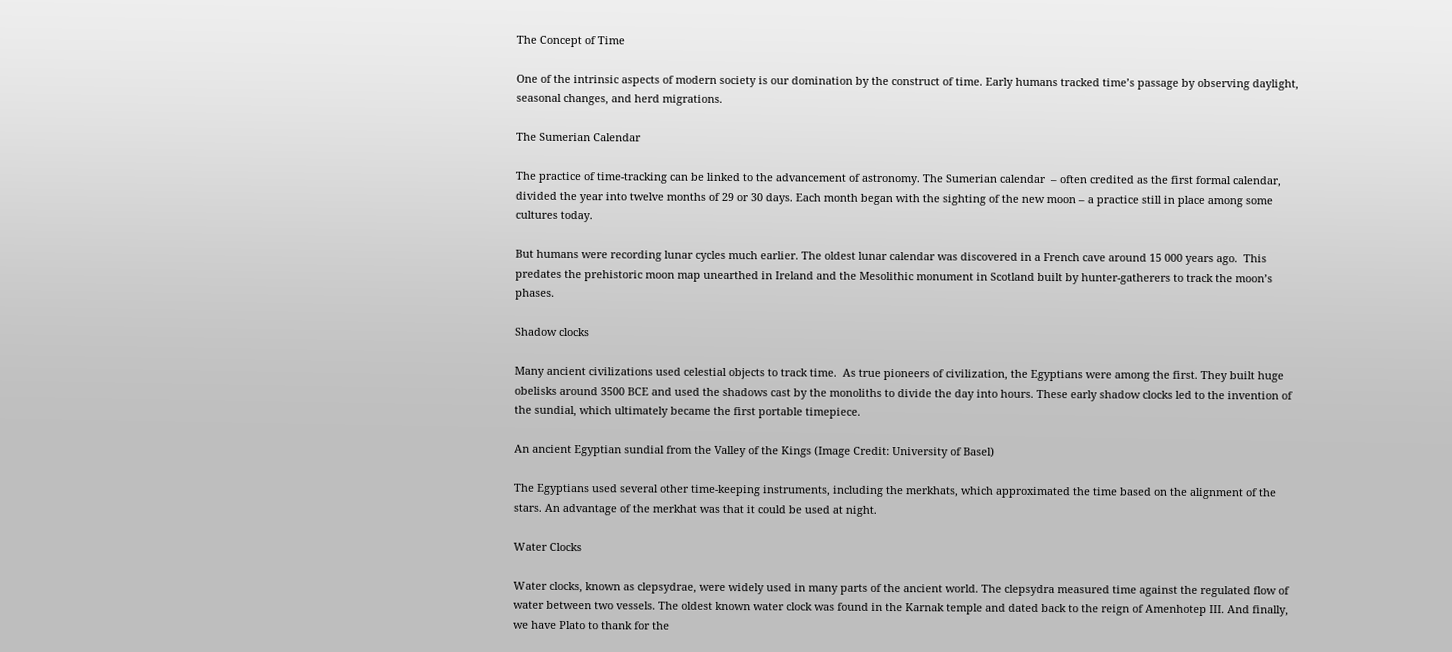The Concept of Time

One of the intrinsic aspects of modern society is our domination by the construct of time. Early humans tracked time’s passage by observing daylight, seasonal changes, and herd migrations.

The Sumerian Calendar

The practice of time-tracking can be linked to the advancement of astronomy. The Sumerian calendar  – often credited as the first formal calendar, divided the year into twelve months of 29 or 30 days. Each month began with the sighting of the new moon – a practice still in place among some cultures today.

But humans were recording lunar cycles much earlier. The oldest lunar calendar was discovered in a French cave around 15 000 years ago.  This predates the prehistoric moon map unearthed in Ireland and the Mesolithic monument in Scotland built by hunter-gatherers to track the moon’s phases.

Shadow clocks

Many ancient civilizations used celestial objects to track time.  As true pioneers of civilization, the Egyptians were among the first. They built huge obelisks around 3500 BCE and used the shadows cast by the monoliths to divide the day into hours. These early shadow clocks led to the invention of the sundial, which ultimately became the first portable timepiece.

An ancient Egyptian sundial from the Valley of the Kings (Image Credit: University of Basel)

The Egyptians used several other time-keeping instruments, including the merkhats, which approximated the time based on the alignment of the stars. An advantage of the merkhat was that it could be used at night.

Water Clocks

Water clocks, known as clepsydrae, were widely used in many parts of the ancient world. The clepsydra measured time against the regulated flow of water between two vessels. The oldest known water clock was found in the Karnak temple and dated back to the reign of Amenhotep III. And finally, we have Plato to thank for the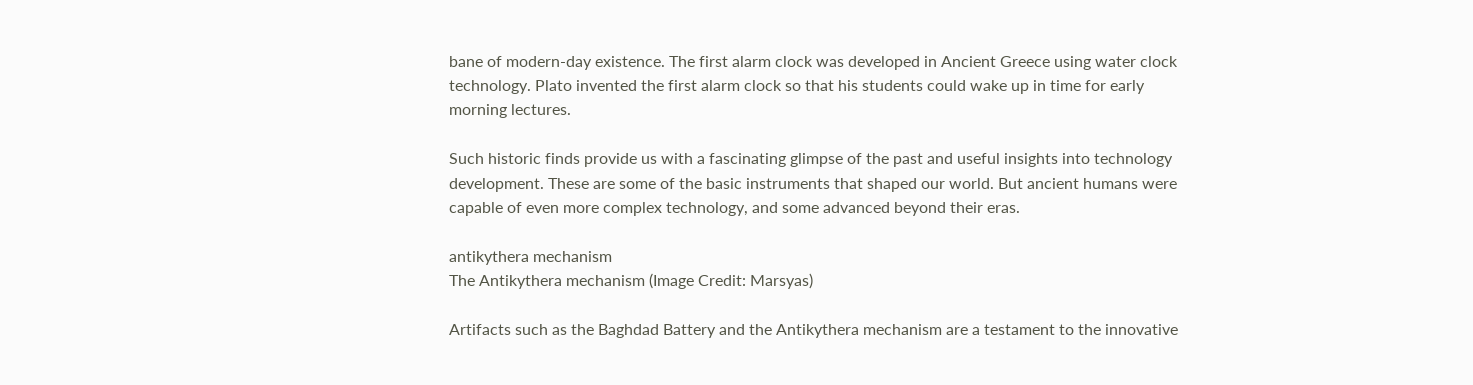bane of modern-day existence. The first alarm clock was developed in Ancient Greece using water clock technology. Plato invented the first alarm clock so that his students could wake up in time for early morning lectures.

Such historic finds provide us with a fascinating glimpse of the past and useful insights into technology development. These are some of the basic instruments that shaped our world. But ancient humans were capable of even more complex technology, and some advanced beyond their eras.

antikythera mechanism
The Antikythera mechanism (Image Credit: Marsyas)

Artifacts such as the Baghdad Battery and the Antikythera mechanism are a testament to the innovative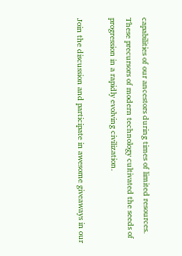capabilities of our ancestors during times of limited resources. These precursors of modern technology cultivated the seeds of progression in a rapidly evolving civilization.

Join the discussion and participate in awesome giveaways in our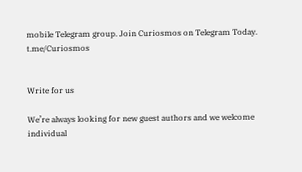mobile Telegram group. Join Curiosmos on Telegram Today. t.me/Curiosmos


Write for us

We’re always looking for new guest authors and we welcome individual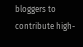bloggers to contribute high-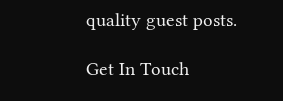quality guest posts.

Get In Touch